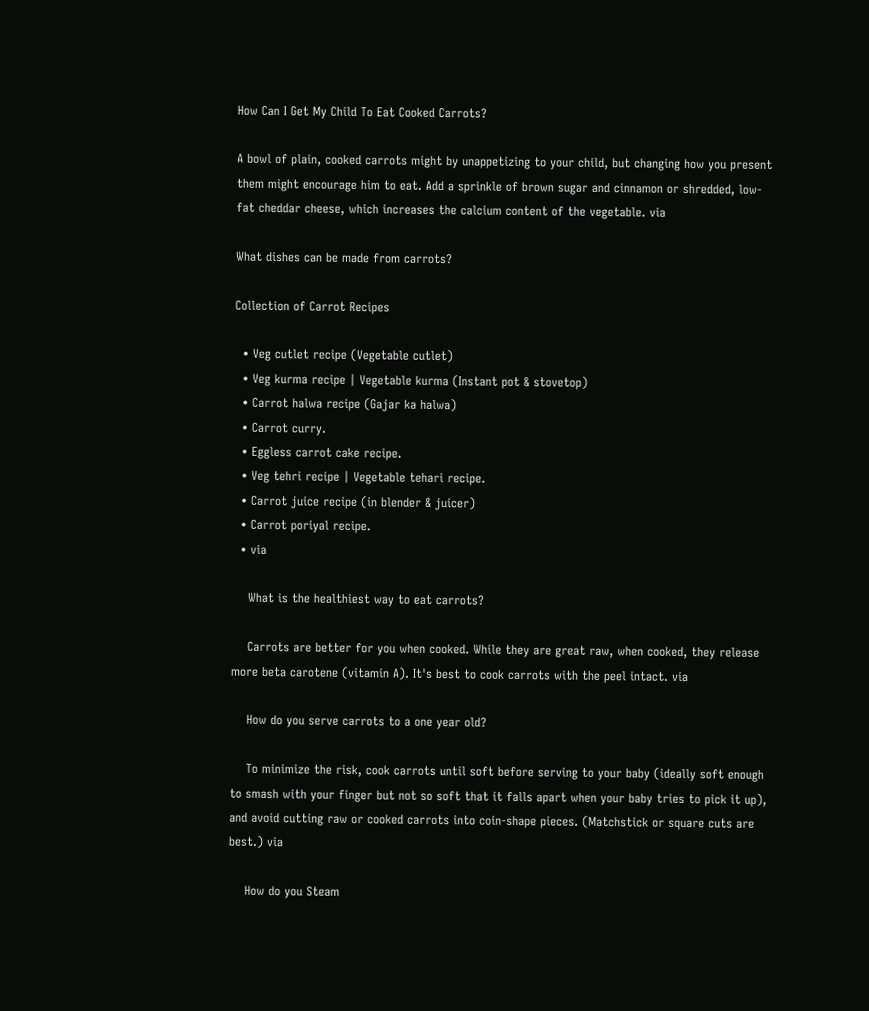How Can I Get My Child To Eat Cooked Carrots?

A bowl of plain, cooked carrots might by unappetizing to your child, but changing how you present them might encourage him to eat. Add a sprinkle of brown sugar and cinnamon or shredded, low-fat cheddar cheese, which increases the calcium content of the vegetable. via

What dishes can be made from carrots?

Collection of Carrot Recipes

  • Veg cutlet recipe (Vegetable cutlet)
  • Veg kurma recipe | Vegetable kurma (Instant pot & stovetop)
  • Carrot halwa recipe (Gajar ka halwa)
  • Carrot curry.
  • Eggless carrot cake recipe.
  • Veg tehri recipe | Vegetable tehari recipe.
  • Carrot juice recipe (in blender & juicer)
  • Carrot poriyal recipe.
  • via

    What is the healthiest way to eat carrots?

    Carrots are better for you when cooked. While they are great raw, when cooked, they release more beta carotene (vitamin A). It's best to cook carrots with the peel intact. via

    How do you serve carrots to a one year old?

    To minimize the risk, cook carrots until soft before serving to your baby (ideally soft enough to smash with your finger but not so soft that it falls apart when your baby tries to pick it up), and avoid cutting raw or cooked carrots into coin-shape pieces. (Matchstick or square cuts are best.) via

    How do you Steam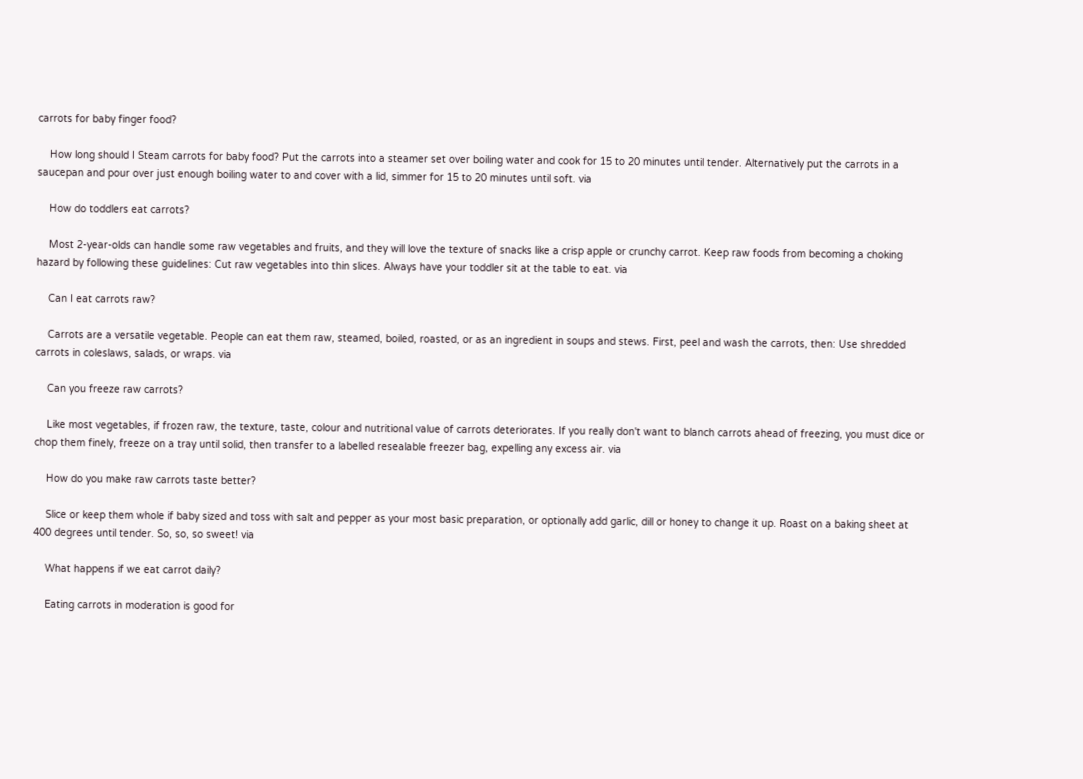carrots for baby finger food?

    How long should I Steam carrots for baby food? Put the carrots into a steamer set over boiling water and cook for 15 to 20 minutes until tender. Alternatively put the carrots in a saucepan and pour over just enough boiling water to and cover with a lid, simmer for 15 to 20 minutes until soft. via

    How do toddlers eat carrots?

    Most 2-year-olds can handle some raw vegetables and fruits, and they will love the texture of snacks like a crisp apple or crunchy carrot. Keep raw foods from becoming a choking hazard by following these guidelines: Cut raw vegetables into thin slices. Always have your toddler sit at the table to eat. via

    Can I eat carrots raw?

    Carrots are a versatile vegetable. People can eat them raw, steamed, boiled, roasted, or as an ingredient in soups and stews. First, peel and wash the carrots, then: Use shredded carrots in coleslaws, salads, or wraps. via

    Can you freeze raw carrots?

    Like most vegetables, if frozen raw, the texture, taste, colour and nutritional value of carrots deteriorates. If you really don't want to blanch carrots ahead of freezing, you must dice or chop them finely, freeze on a tray until solid, then transfer to a labelled resealable freezer bag, expelling any excess air. via

    How do you make raw carrots taste better?

    Slice or keep them whole if baby sized and toss with salt and pepper as your most basic preparation, or optionally add garlic, dill or honey to change it up. Roast on a baking sheet at 400 degrees until tender. So, so, so sweet! via

    What happens if we eat carrot daily?

    Eating carrots in moderation is good for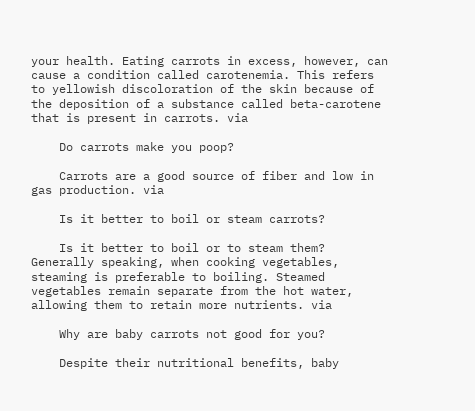your health. Eating carrots in excess, however, can cause a condition called carotenemia. This refers to yellowish discoloration of the skin because of the deposition of a substance called beta-carotene that is present in carrots. via

    Do carrots make you poop?

    Carrots are a good source of fiber and low in gas production. via

    Is it better to boil or steam carrots?

    Is it better to boil or to steam them? Generally speaking, when cooking vegetables, steaming is preferable to boiling. Steamed vegetables remain separate from the hot water, allowing them to retain more nutrients. via

    Why are baby carrots not good for you?

    Despite their nutritional benefits, baby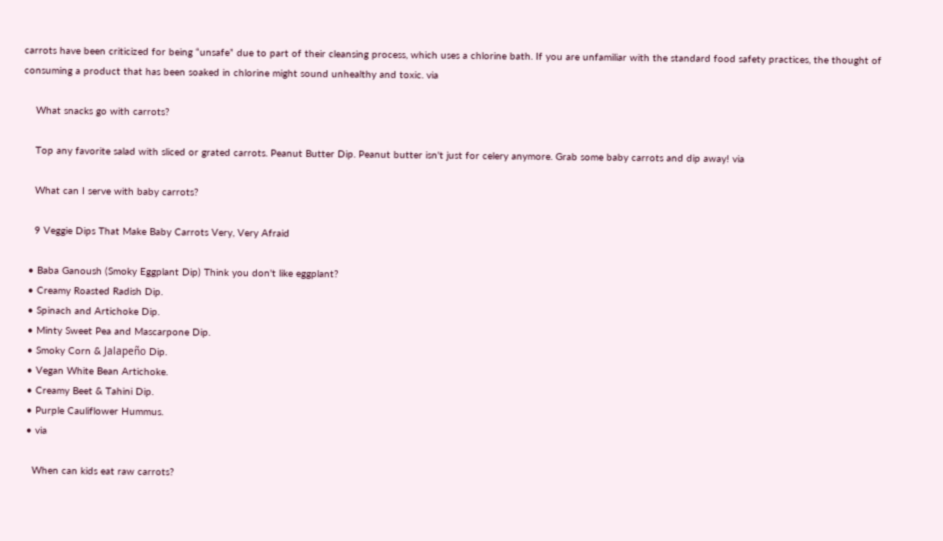carrots have been criticized for being “unsafe” due to part of their cleansing process, which uses a chlorine bath. If you are unfamiliar with the standard food safety practices, the thought of consuming a product that has been soaked in chlorine might sound unhealthy and toxic. via

    What snacks go with carrots?

    Top any favorite salad with sliced or grated carrots. Peanut Butter Dip. Peanut butter isn't just for celery anymore. Grab some baby carrots and dip away! via

    What can I serve with baby carrots?

    9 Veggie Dips That Make Baby Carrots Very, Very Afraid

  • Baba Ganoush (Smoky Eggplant Dip) Think you don't like eggplant?
  • Creamy Roasted Radish Dip.
  • Spinach and Artichoke Dip.
  • Minty Sweet Pea and Mascarpone Dip.
  • Smoky Corn & Jalapeño Dip.
  • Vegan White Bean Artichoke.
  • Creamy Beet & Tahini Dip.
  • Purple Cauliflower Hummus.
  • via

    When can kids eat raw carrots?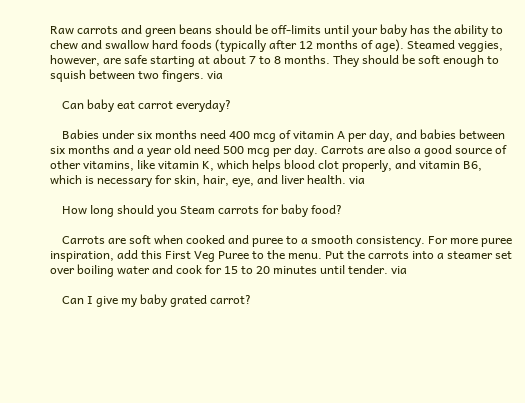Raw carrots and green beans should be off-limits until your baby has the ability to chew and swallow hard foods (typically after 12 months of age). Steamed veggies, however, are safe starting at about 7 to 8 months. They should be soft enough to squish between two fingers. via

    Can baby eat carrot everyday?

    Babies under six months need 400 mcg of vitamin A per day, and babies between six months and a year old need 500 mcg per day. Carrots are also a good source of other vitamins, like vitamin K, which helps blood clot properly, and vitamin B6, which is necessary for skin, hair, eye, and liver health. via

    How long should you Steam carrots for baby food?

    Carrots are soft when cooked and puree to a smooth consistency. For more puree inspiration, add this First Veg Puree to the menu. Put the carrots into a steamer set over boiling water and cook for 15 to 20 minutes until tender. via

    Can I give my baby grated carrot?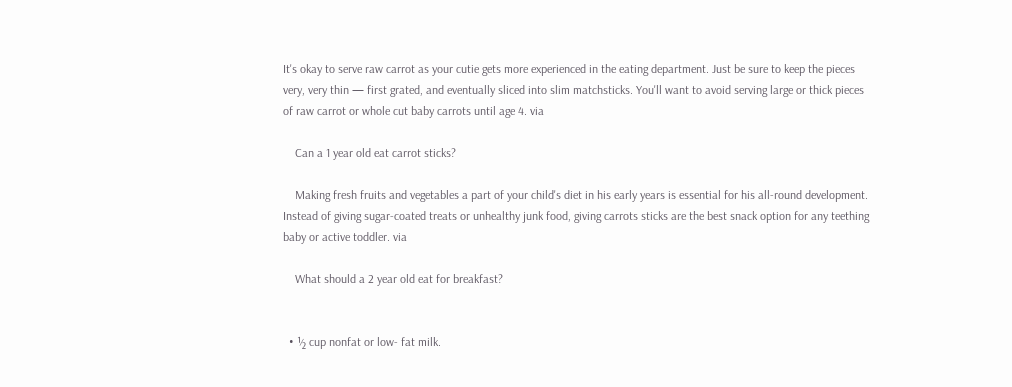It's okay to serve raw carrot as your cutie gets more experienced in the eating department. Just be sure to keep the pieces very, very thin — first grated, and eventually sliced into slim matchsticks. You'll want to avoid serving large or thick pieces of raw carrot or whole cut baby carrots until age 4. via

    Can a 1 year old eat carrot sticks?

    Making fresh fruits and vegetables a part of your child's diet in his early years is essential for his all-round development. Instead of giving sugar-coated treats or unhealthy junk food, giving carrots sticks are the best snack option for any teething baby or active toddler. via

    What should a 2 year old eat for breakfast?


  • ½ cup nonfat or low- fat milk.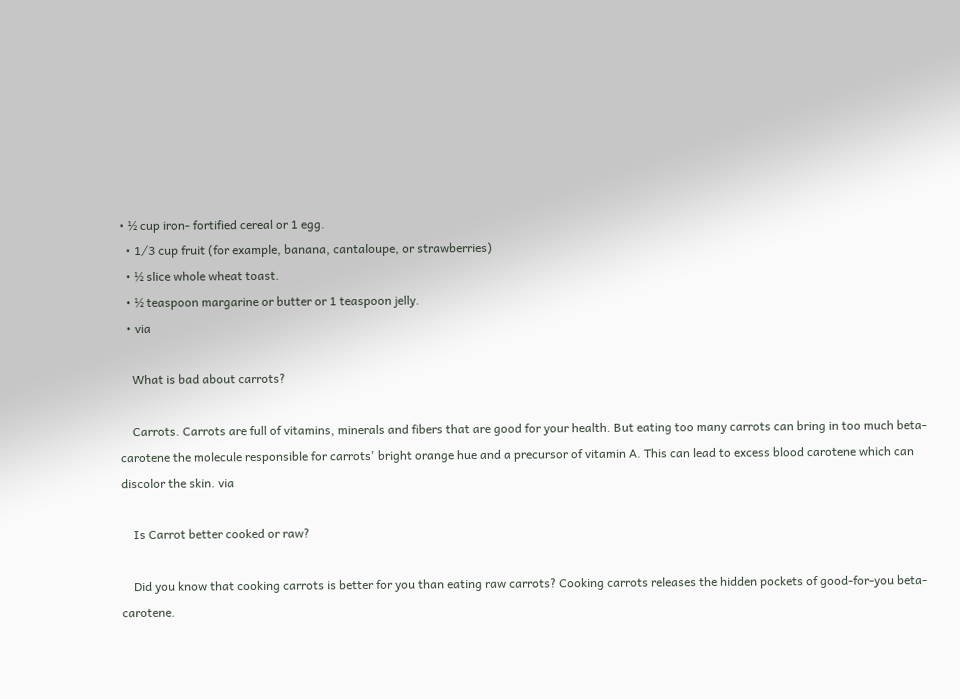• ½ cup iron- fortified cereal or 1 egg.
  • 1⁄3 cup fruit (for example, banana, cantaloupe, or strawberries)
  • ½ slice whole wheat toast.
  • ½ teaspoon margarine or butter or 1 teaspoon jelly.
  • via

    What is bad about carrots?

    Carrots. Carrots are full of vitamins, minerals and fibers that are good for your health. But eating too many carrots can bring in too much beta-carotene the molecule responsible for carrots' bright orange hue and a precursor of vitamin A. This can lead to excess blood carotene which can discolor the skin. via

    Is Carrot better cooked or raw?

    Did you know that cooking carrots is better for you than eating raw carrots? Cooking carrots releases the hidden pockets of good-for-you beta-carotene.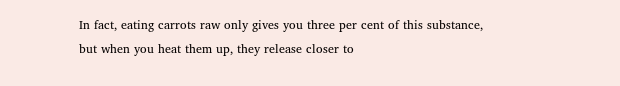In fact, eating carrots raw only gives you three per cent of this substance, but when you heat them up, they release closer to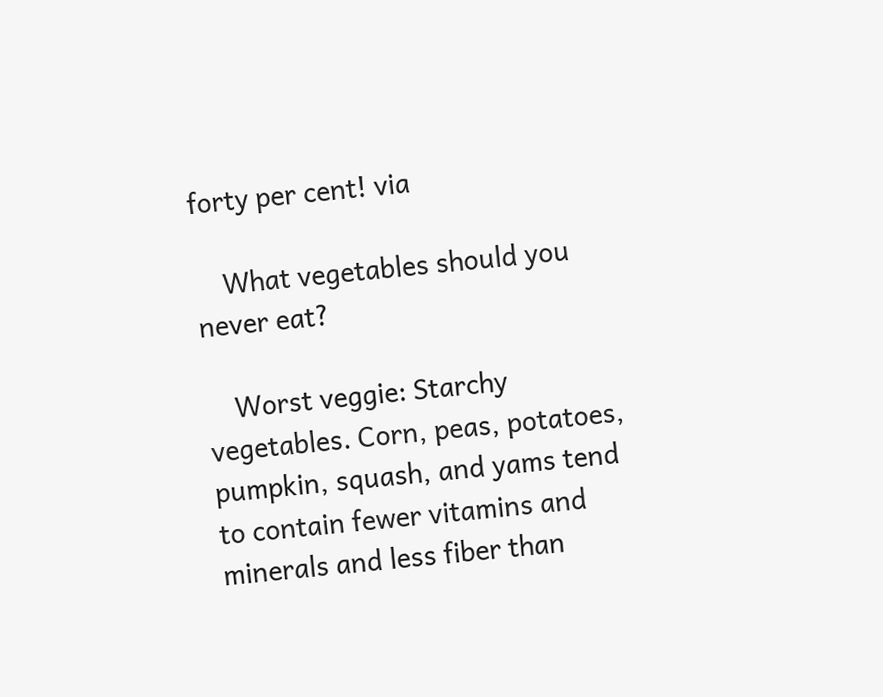forty per cent! via

    What vegetables should you never eat?

    Worst veggie: Starchy vegetables. Corn, peas, potatoes, pumpkin, squash, and yams tend to contain fewer vitamins and minerals and less fiber than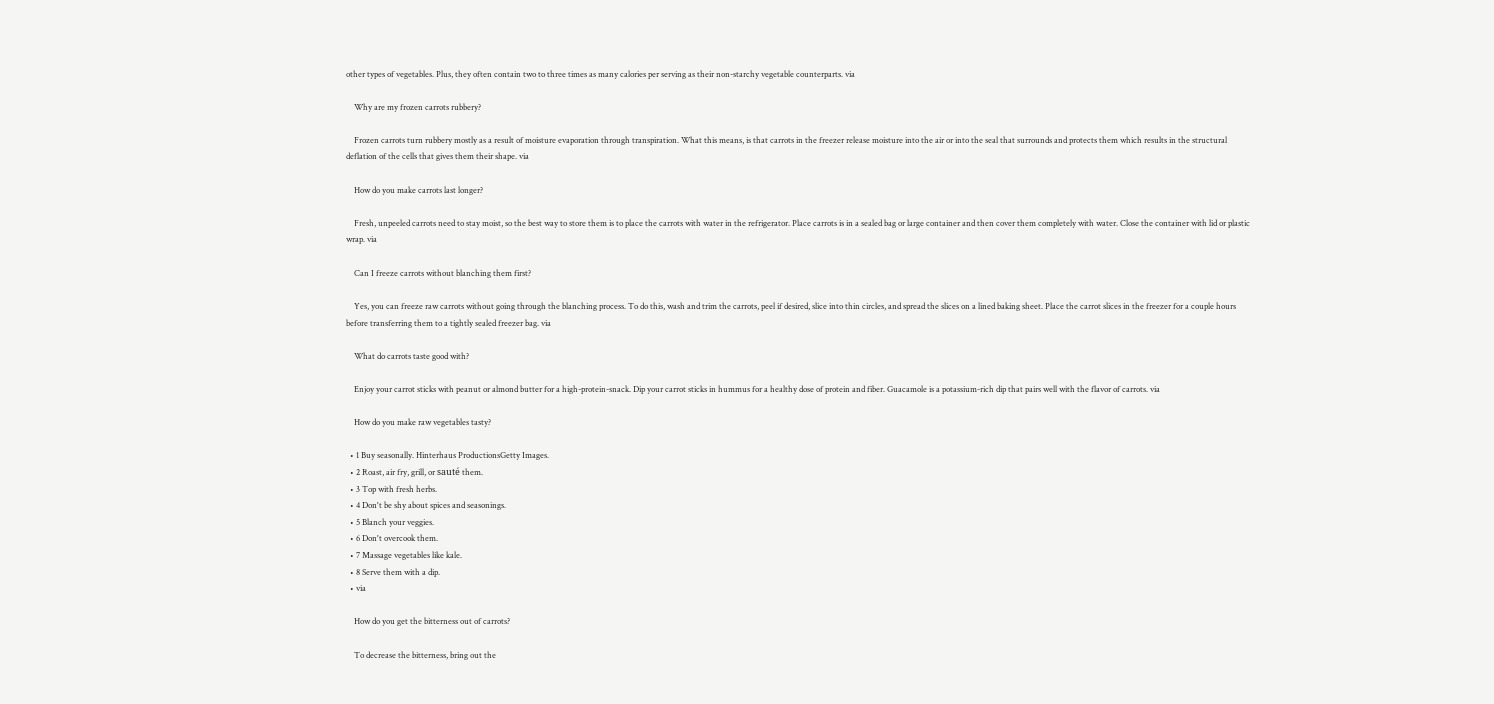other types of vegetables. Plus, they often contain two to three times as many calories per serving as their non-starchy vegetable counterparts. via

    Why are my frozen carrots rubbery?

    Frozen carrots turn rubbery mostly as a result of moisture evaporation through transpiration. What this means, is that carrots in the freezer release moisture into the air or into the seal that surrounds and protects them which results in the structural deflation of the cells that gives them their shape. via

    How do you make carrots last longer?

    Fresh, unpeeled carrots need to stay moist, so the best way to store them is to place the carrots with water in the refrigerator. Place carrots is in a sealed bag or large container and then cover them completely with water. Close the container with lid or plastic wrap. via

    Can I freeze carrots without blanching them first?

    Yes, you can freeze raw carrots without going through the blanching process. To do this, wash and trim the carrots, peel if desired, slice into thin circles, and spread the slices on a lined baking sheet. Place the carrot slices in the freezer for a couple hours before transferring them to a tightly sealed freezer bag. via

    What do carrots taste good with?

    Enjoy your carrot sticks with peanut or almond butter for a high-protein-snack. Dip your carrot sticks in hummus for a healthy dose of protein and fiber. Guacamole is a potassium-rich dip that pairs well with the flavor of carrots. via

    How do you make raw vegetables tasty?

  • 1 Buy seasonally. Hinterhaus ProductionsGetty Images.
  • 2 Roast, air fry, grill, or sauté them.
  • 3 Top with fresh herbs.
  • 4 Don't be shy about spices and seasonings.
  • 5 Blanch your veggies.
  • 6 Don't overcook them.
  • 7 Massage vegetables like kale.
  • 8 Serve them with a dip.
  • via

    How do you get the bitterness out of carrots?

    To decrease the bitterness, bring out the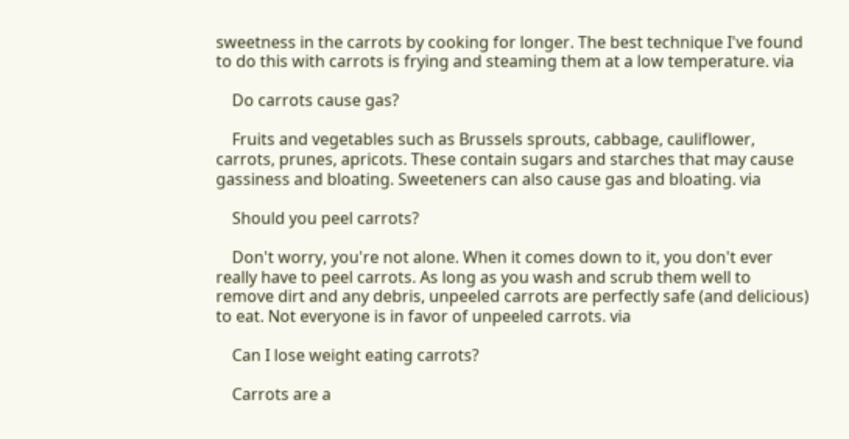sweetness in the carrots by cooking for longer. The best technique I've found to do this with carrots is frying and steaming them at a low temperature. via

    Do carrots cause gas?

    Fruits and vegetables such as Brussels sprouts, cabbage, cauliflower, carrots, prunes, apricots. These contain sugars and starches that may cause gassiness and bloating. Sweeteners can also cause gas and bloating. via

    Should you peel carrots?

    Don't worry, you're not alone. When it comes down to it, you don't ever really have to peel carrots. As long as you wash and scrub them well to remove dirt and any debris, unpeeled carrots are perfectly safe (and delicious) to eat. Not everyone is in favor of unpeeled carrots. via

    Can I lose weight eating carrots?

    Carrots are a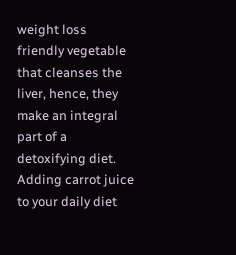weight loss friendly vegetable that cleanses the liver, hence, they make an integral part of a detoxifying diet. Adding carrot juice to your daily diet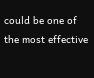could be one of the most effective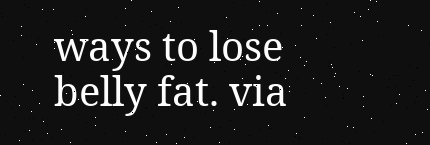ways to lose belly fat. via